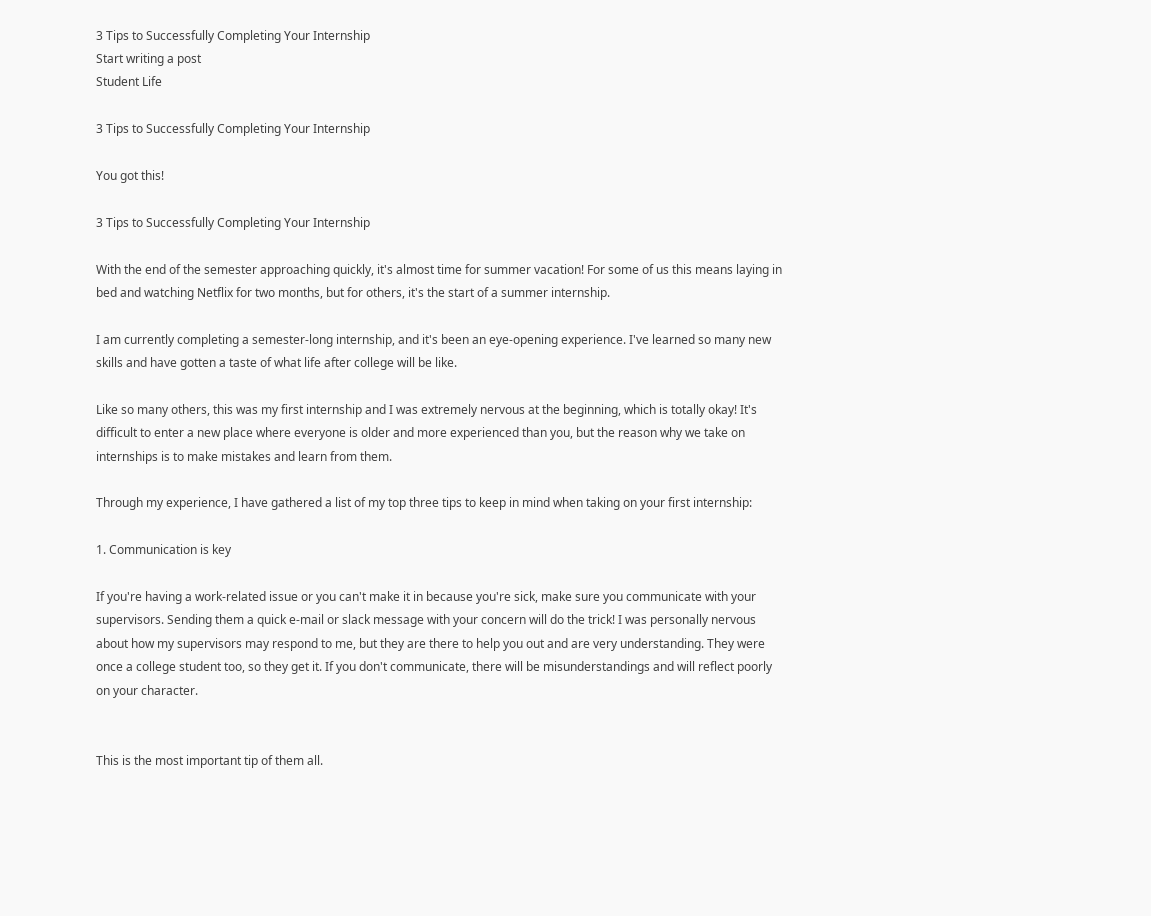3 Tips to Successfully Completing Your Internship
Start writing a post
Student Life

3 Tips to Successfully Completing Your Internship

You got this!

3 Tips to Successfully Completing Your Internship

With the end of the semester approaching quickly, it's almost time for summer vacation! For some of us this means laying in bed and watching Netflix for two months, but for others, it's the start of a summer internship.

I am currently completing a semester-long internship, and it's been an eye-opening experience. I've learned so many new skills and have gotten a taste of what life after college will be like.

Like so many others, this was my first internship and I was extremely nervous at the beginning, which is totally okay! It's difficult to enter a new place where everyone is older and more experienced than you, but the reason why we take on internships is to make mistakes and learn from them.

Through my experience, I have gathered a list of my top three tips to keep in mind when taking on your first internship:

1. Communication is key

If you're having a work-related issue or you can't make it in because you're sick, make sure you communicate with your supervisors. Sending them a quick e-mail or slack message with your concern will do the trick! I was personally nervous about how my supervisors may respond to me, but they are there to help you out and are very understanding. They were once a college student too, so they get it. If you don't communicate, there will be misunderstandings and will reflect poorly on your character.


This is the most important tip of them all.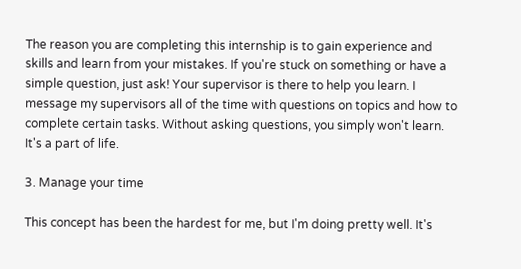The reason you are completing this internship is to gain experience and skills and learn from your mistakes. If you're stuck on something or have a simple question, just ask! Your supervisor is there to help you learn. I message my supervisors all of the time with questions on topics and how to complete certain tasks. Without asking questions, you simply won't learn. It's a part of life.

3. Manage your time

This concept has been the hardest for me, but I'm doing pretty well. It's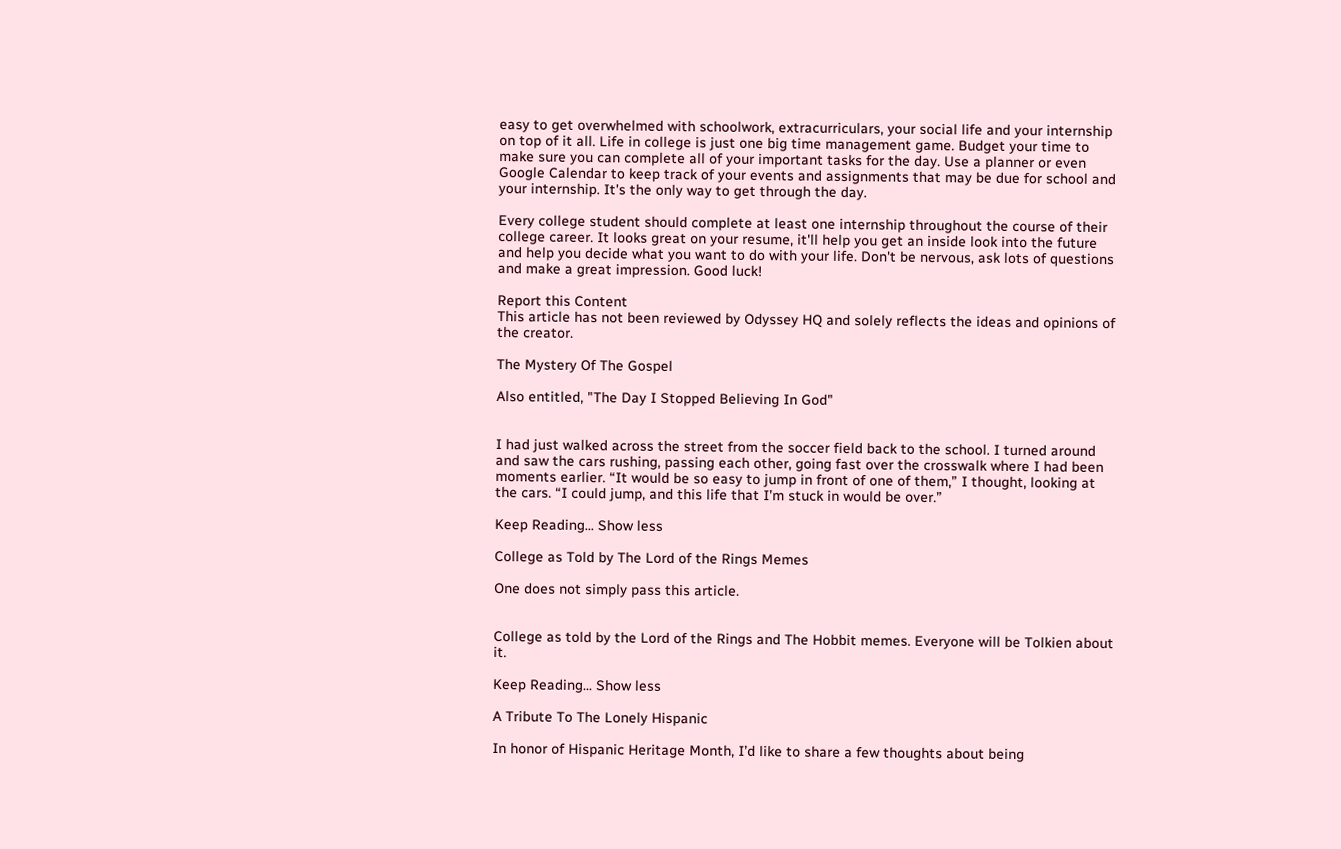easy to get overwhelmed with schoolwork, extracurriculars, your social life and your internship on top of it all. Life in college is just one big time management game. Budget your time to make sure you can complete all of your important tasks for the day. Use a planner or even Google Calendar to keep track of your events and assignments that may be due for school and your internship. It's the only way to get through the day.

Every college student should complete at least one internship throughout the course of their college career. It looks great on your resume, it'll help you get an inside look into the future and help you decide what you want to do with your life. Don't be nervous, ask lots of questions and make a great impression. Good luck!

Report this Content
This article has not been reviewed by Odyssey HQ and solely reflects the ideas and opinions of the creator.

The Mystery Of The Gospel

Also entitled, "The Day I Stopped Believing In God"


I had just walked across the street from the soccer field back to the school. I turned around and saw the cars rushing, passing each other, going fast over the crosswalk where I had been moments earlier. “It would be so easy to jump in front of one of them,” I thought, looking at the cars. “I could jump, and this life that I’m stuck in would be over.”

Keep Reading... Show less

College as Told by The Lord of the Rings Memes

One does not simply pass this article.


College as told by the Lord of the Rings and The Hobbit memes. Everyone will be Tolkien about it.

Keep Reading... Show less

A Tribute To The Lonely Hispanic

In honor of Hispanic Heritage Month, I’d like to share a few thoughts about being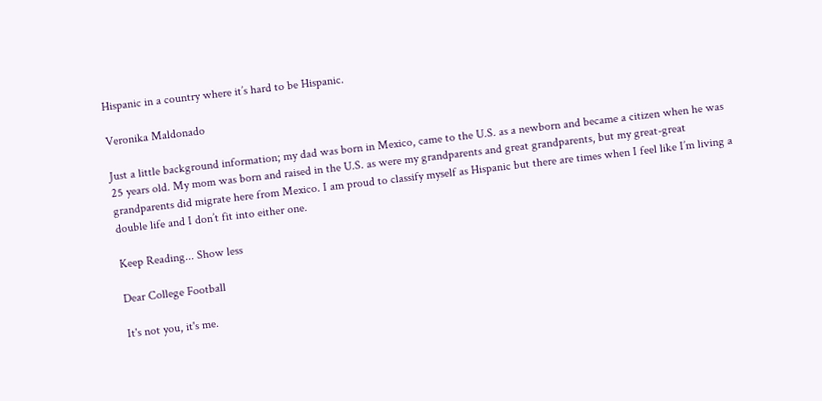Hispanic in a country where it’s hard to be Hispanic.

Veronika Maldonado

Just a little background information; my dad was born in Mexico, came to the U.S. as a newborn and became a citizen when he was 25 years old. My mom was born and raised in the U.S. as were my grandparents and great grandparents, but my great-great grandparents did migrate here from Mexico. I am proud to classify myself as Hispanic but there are times when I feel like I’m living a double life and I don’t fit into either one.

Keep Reading... Show less

Dear College Football

It's not you, it's me.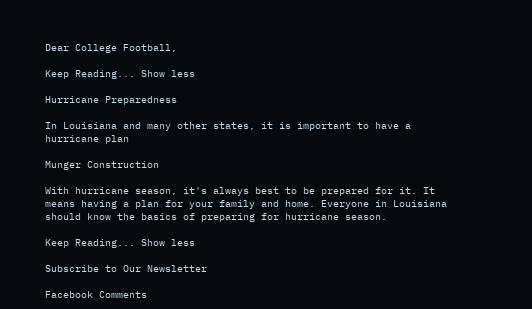Dear College Football,

Keep Reading... Show less

Hurricane Preparedness

In Louisiana and many other states, it is important to have a hurricane plan

Munger Construction

With hurricane season, it's always best to be prepared for it. It means having a plan for your family and home. Everyone in Louisiana should know the basics of preparing for hurricane season.

Keep Reading... Show less

Subscribe to Our Newsletter

Facebook Comments